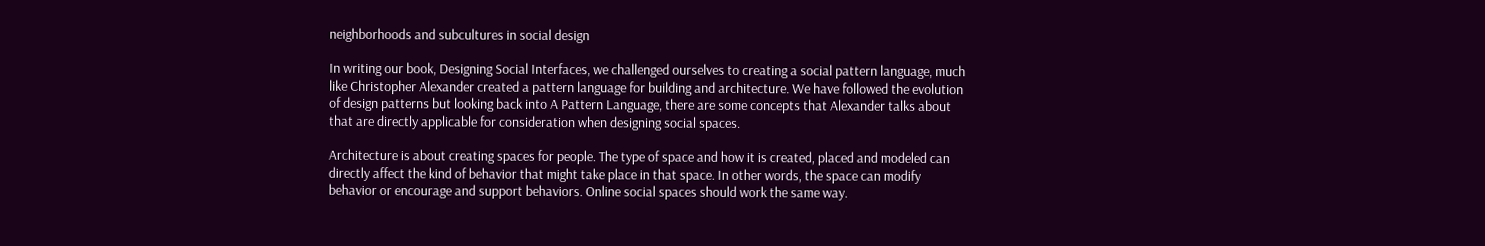neighborhoods and subcultures in social design

In writing our book, Designing Social Interfaces, we challenged ourselves to creating a social pattern language, much like Christopher Alexander created a pattern language for building and architecture. We have followed the evolution of design patterns but looking back into A Pattern Language, there are some concepts that Alexander talks about that are directly applicable for consideration when designing social spaces.

Architecture is about creating spaces for people. The type of space and how it is created, placed and modeled can directly affect the kind of behavior that might take place in that space. In other words, the space can modify behavior or encourage and support behaviors. Online social spaces should work the same way.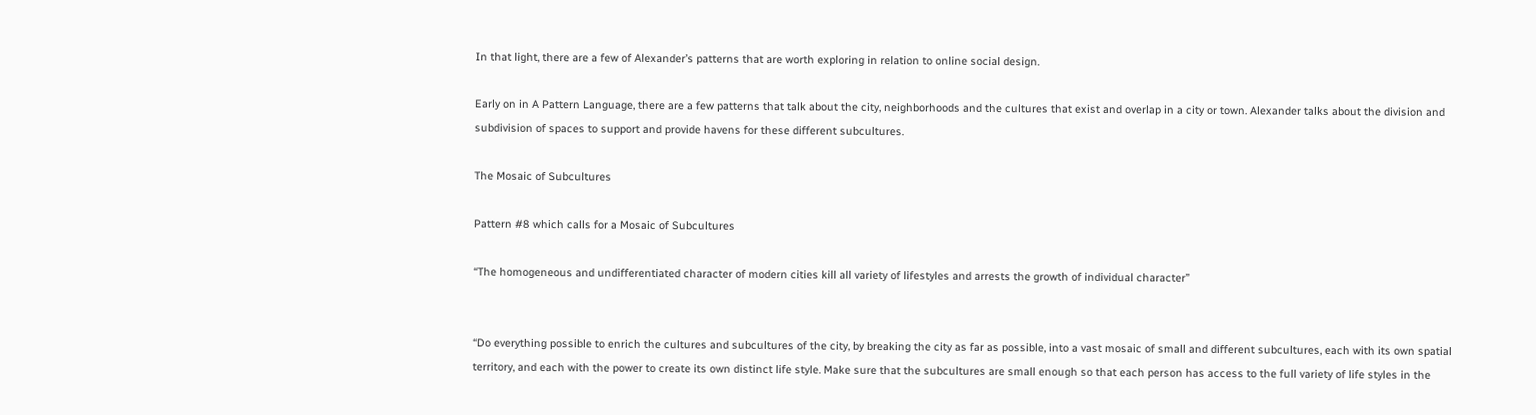In that light, there are a few of Alexander’s patterns that are worth exploring in relation to online social design.

Early on in A Pattern Language, there are a few patterns that talk about the city, neighborhoods and the cultures that exist and overlap in a city or town. Alexander talks about the division and subdivision of spaces to support and provide havens for these different subcultures.

The Mosaic of Subcultures

Pattern #8 which calls for a Mosaic of Subcultures

“The homogeneous and undifferentiated character of modern cities kill all variety of lifestyles and arrests the growth of individual character”


“Do everything possible to enrich the cultures and subcultures of the city, by breaking the city as far as possible, into a vast mosaic of small and different subcultures, each with its own spatial territory, and each with the power to create its own distinct life style. Make sure that the subcultures are small enough so that each person has access to the full variety of life styles in the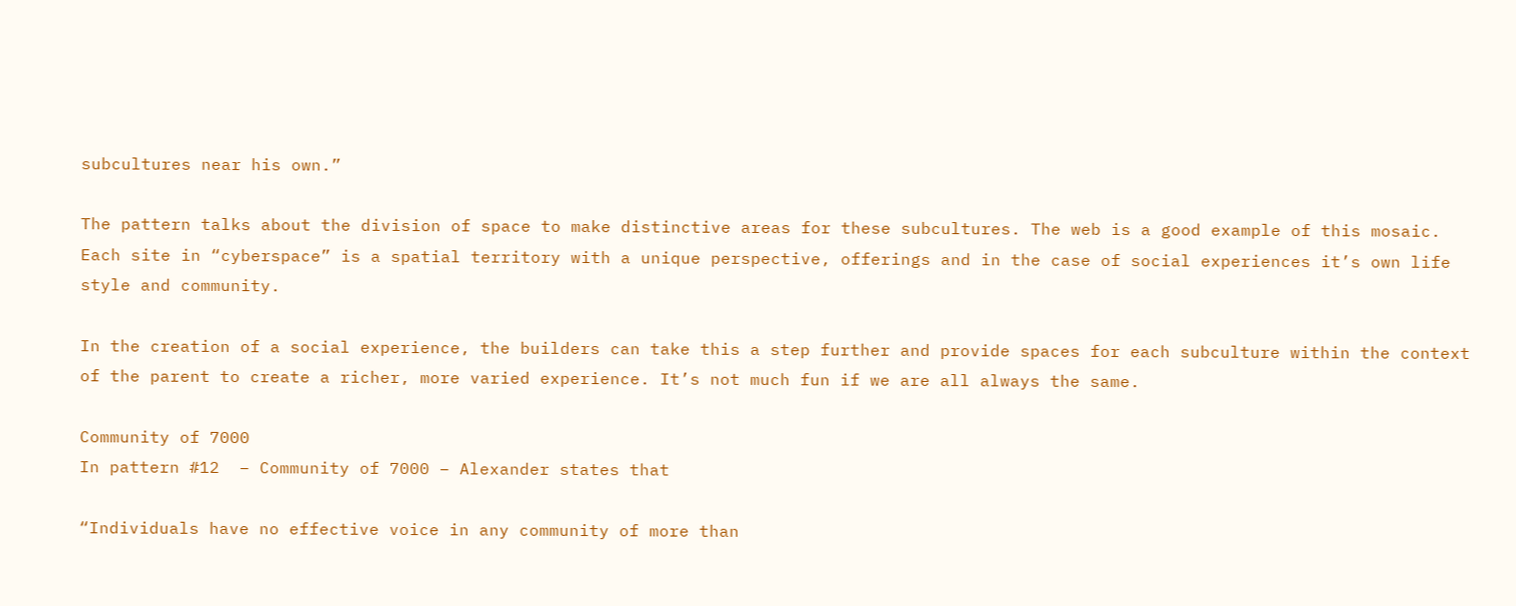subcultures near his own.”

The pattern talks about the division of space to make distinctive areas for these subcultures. The web is a good example of this mosaic. Each site in “cyberspace” is a spatial territory with a unique perspective, offerings and in the case of social experiences it’s own life style and community.

In the creation of a social experience, the builders can take this a step further and provide spaces for each subculture within the context of the parent to create a richer, more varied experience. It’s not much fun if we are all always the same.

Community of 7000
In pattern #12  – Community of 7000 – Alexander states that

“Individuals have no effective voice in any community of more than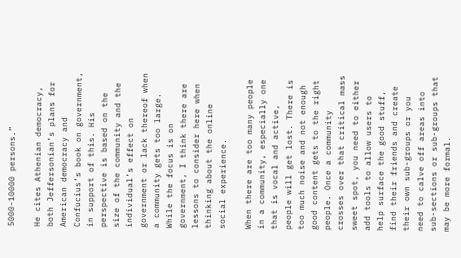5000-10000 persons.”

He cites Athenian democracy, both Jeffersonian’s plans for American democracy and Confucius’s book on government, in support of this. His perspective is based on the size of the community and the individual’s effect on government or lack thereof when a community gets too large. While the focus is on government, I think there are lessons to consider here when thinking about the online social experience.

When there are too many people in a community, especially one that is vocal and active, people will get lost. There is too much noise and not enough good content gets to the right people. Once a community crosses over that critical mass sweet spot, you need to either add tools to allow users to help surface the good stuff, find their friends and create their own sub-groups or you need to calve off areas into sub-sections or sub-groups that may be more formal.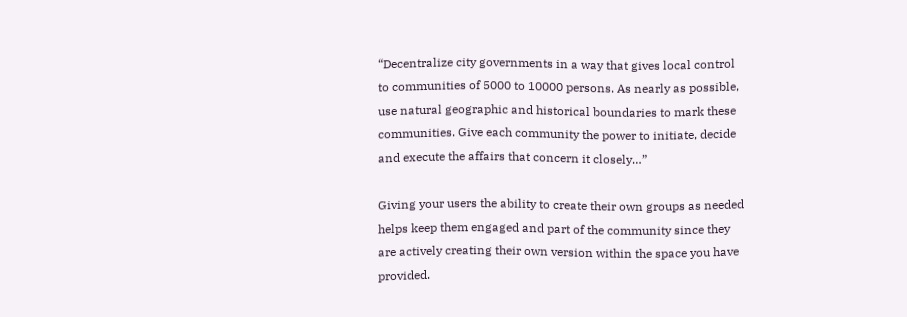“Decentralize city governments in a way that gives local control to communities of 5000 to 10000 persons. As nearly as possible, use natural geographic and historical boundaries to mark these communities. Give each community the power to initiate, decide and execute the affairs that concern it closely…”

Giving your users the ability to create their own groups as needed helps keep them engaged and part of the community since they are actively creating their own version within the space you have provided.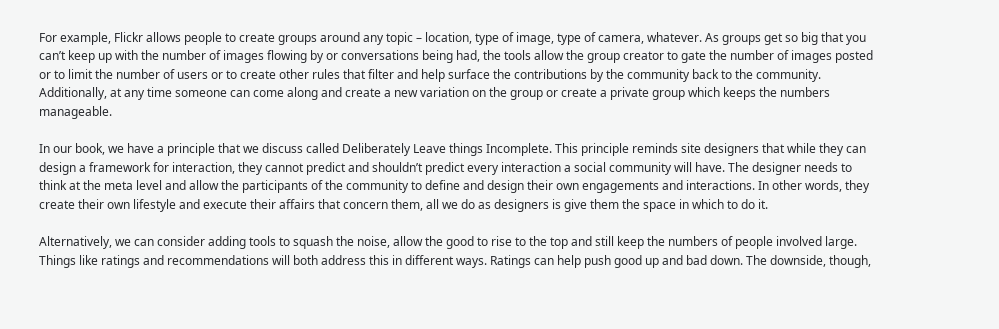For example, Flickr allows people to create groups around any topic – location, type of image, type of camera, whatever. As groups get so big that you can’t keep up with the number of images flowing by or conversations being had, the tools allow the group creator to gate the number of images posted or to limit the number of users or to create other rules that filter and help surface the contributions by the community back to the community. Additionally, at any time someone can come along and create a new variation on the group or create a private group which keeps the numbers manageable.

In our book, we have a principle that we discuss called Deliberately Leave things Incomplete. This principle reminds site designers that while they can design a framework for interaction, they cannot predict and shouldn’t predict every interaction a social community will have. The designer needs to think at the meta level and allow the participants of the community to define and design their own engagements and interactions. In other words, they create their own lifestyle and execute their affairs that concern them, all we do as designers is give them the space in which to do it.

Alternatively, we can consider adding tools to squash the noise, allow the good to rise to the top and still keep the numbers of people involved large. Things like ratings and recommendations will both address this in different ways. Ratings can help push good up and bad down. The downside, though,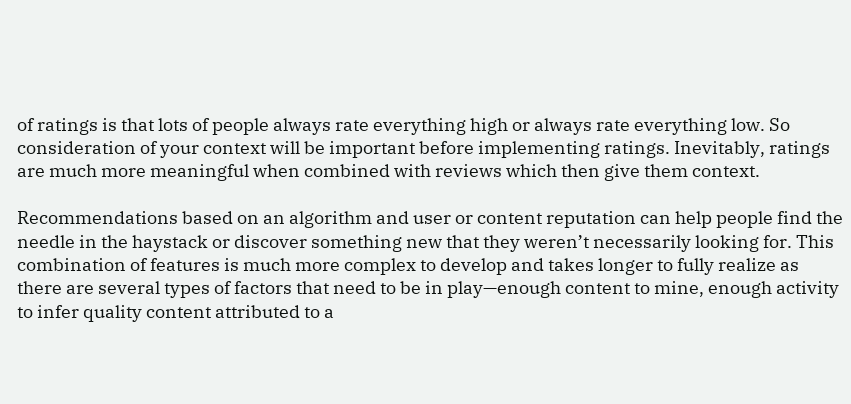of ratings is that lots of people always rate everything high or always rate everything low. So consideration of your context will be important before implementing ratings. Inevitably, ratings are much more meaningful when combined with reviews which then give them context.

Recommendations based on an algorithm and user or content reputation can help people find the needle in the haystack or discover something new that they weren’t necessarily looking for. This combination of features is much more complex to develop and takes longer to fully realize as there are several types of factors that need to be in play—enough content to mine, enough activity to infer quality content attributed to a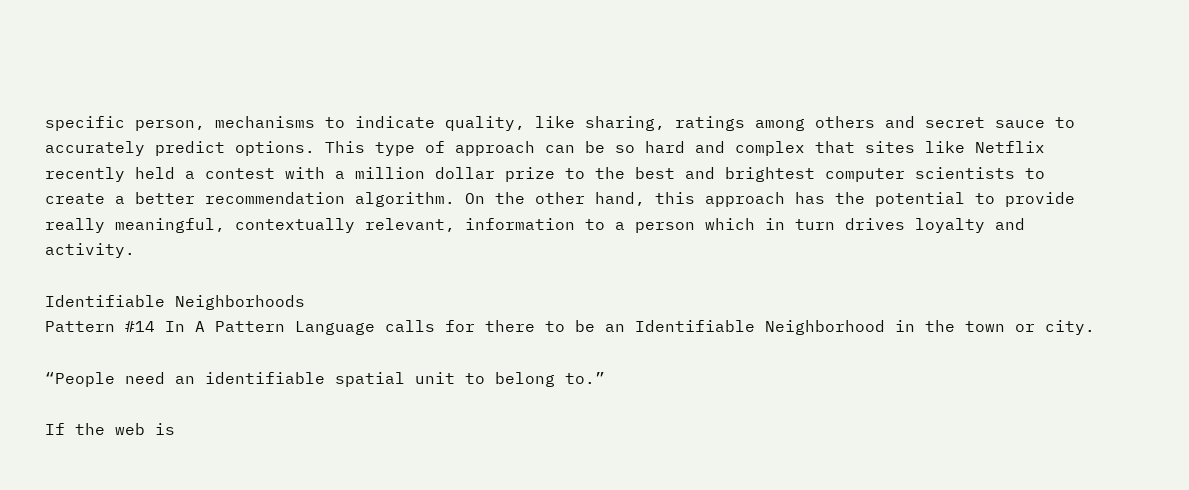specific person, mechanisms to indicate quality, like sharing, ratings among others and secret sauce to accurately predict options. This type of approach can be so hard and complex that sites like Netflix recently held a contest with a million dollar prize to the best and brightest computer scientists to create a better recommendation algorithm. On the other hand, this approach has the potential to provide really meaningful, contextually relevant, information to a person which in turn drives loyalty and activity.

Identifiable Neighborhoods
Pattern #14 In A Pattern Language calls for there to be an Identifiable Neighborhood in the town or city.

“People need an identifiable spatial unit to belong to.”

If the web is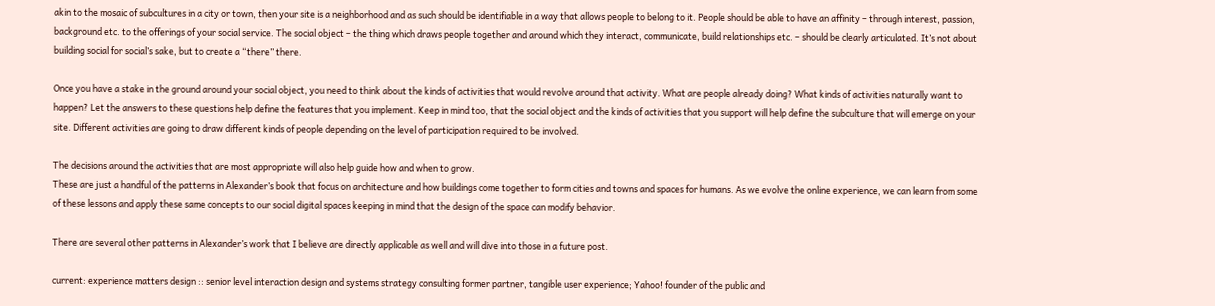akin to the mosaic of subcultures in a city or town, then your site is a neighborhood and as such should be identifiable in a way that allows people to belong to it. People should be able to have an affinity – through interest, passion, background etc. to the offerings of your social service. The social object – the thing which draws people together and around which they interact, communicate, build relationships etc. – should be clearly articulated. It’s not about building social for social’s sake, but to create a “there” there.

Once you have a stake in the ground around your social object, you need to think about the kinds of activities that would revolve around that activity. What are people already doing? What kinds of activities naturally want to happen? Let the answers to these questions help define the features that you implement. Keep in mind too, that the social object and the kinds of activities that you support will help define the subculture that will emerge on your site. Different activities are going to draw different kinds of people depending on the level of participation required to be involved.

The decisions around the activities that are most appropriate will also help guide how and when to grow.
These are just a handful of the patterns in Alexander’s book that focus on architecture and how buildings come together to form cities and towns and spaces for humans. As we evolve the online experience, we can learn from some of these lessons and apply these same concepts to our social digital spaces keeping in mind that the design of the space can modify behavior.

There are several other patterns in Alexander’s work that I believe are directly applicable as well and will dive into those in a future post.

current: experience matters design :: senior level interaction design and systems strategy consulting former partner, tangible user experience; Yahoo! founder of the public and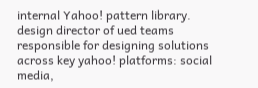internal Yahoo! pattern library. design director of ued teams responsible for designing solutions across key yahoo! platforms: social media,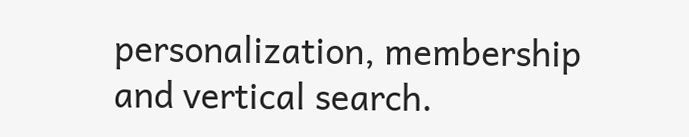personalization, membership and vertical search.